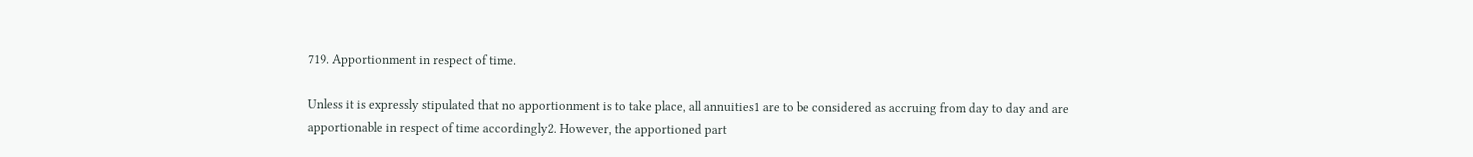719. Apportionment in respect of time.

Unless it is expressly stipulated that no apportionment is to take place, all annuities1 are to be considered as accruing from day to day and are apportionable in respect of time accordingly2. However, the apportioned part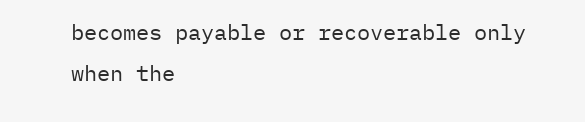becomes payable or recoverable only when the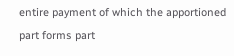entire payment of which the apportioned part forms part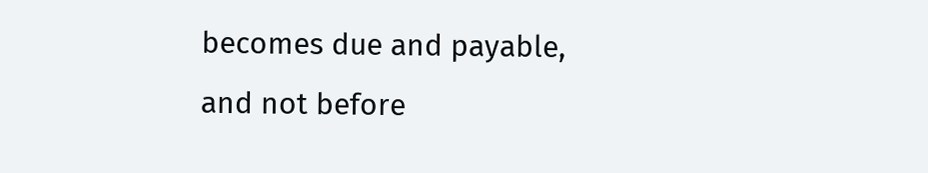becomes due and payable, and not before